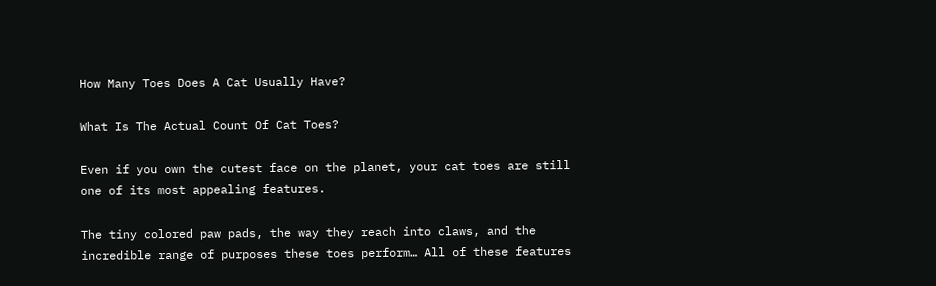How Many Toes Does A Cat Usually Have?

What Is The Actual Count Of Cat Toes?

Even if you own the cutest face on the planet, your cat toes are still one of its most appealing features.

The tiny colored paw pads, the way they reach into claws, and the incredible range of purposes these toes perform… All of these features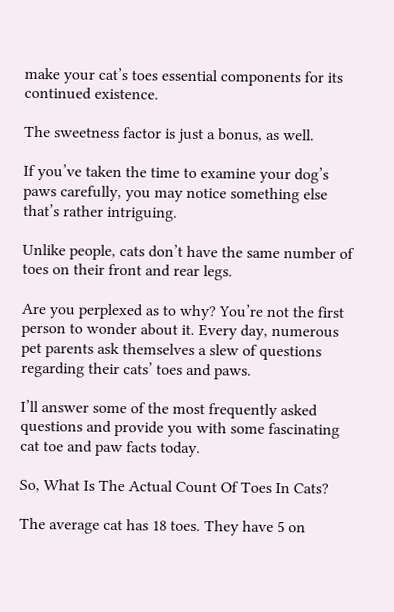make your cat’s toes essential components for its continued existence.

The sweetness factor is just a bonus, as well.

If you’ve taken the time to examine your dog’s paws carefully, you may notice something else that’s rather intriguing.

Unlike people, cats don’t have the same number of toes on their front and rear legs.

Are you perplexed as to why? You’re not the first person to wonder about it. Every day, numerous pet parents ask themselves a slew of questions regarding their cats’ toes and paws.

I’ll answer some of the most frequently asked questions and provide you with some fascinating cat toe and paw facts today.

So, What Is The Actual Count Of Toes In Cats?

The average cat has 18 toes. They have 5 on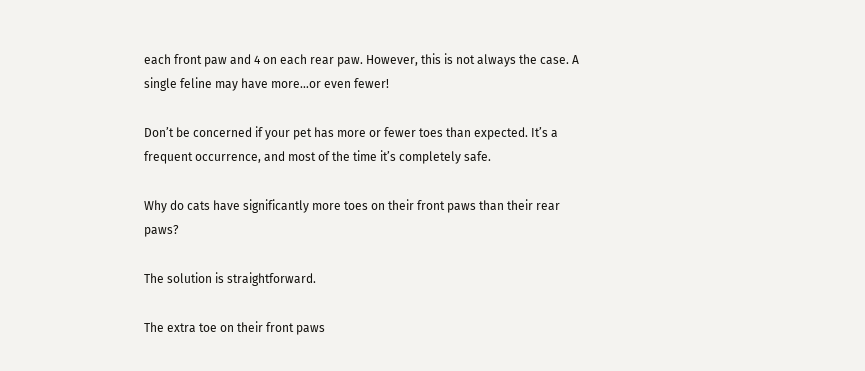each front paw and 4 on each rear paw. However, this is not always the case. A single feline may have more…or even fewer!

Don’t be concerned if your pet has more or fewer toes than expected. It’s a frequent occurrence, and most of the time it’s completely safe.

Why do cats have significantly more toes on their front paws than their rear paws?

The solution is straightforward.

The extra toe on their front paws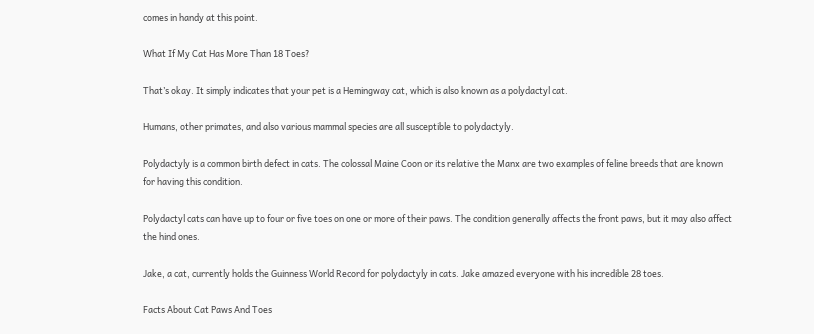comes in handy at this point.

What If My Cat Has More Than 18 Toes?

That’s okay. It simply indicates that your pet is a Hemingway cat, which is also known as a polydactyl cat.

Humans, other primates, and also various mammal species are all susceptible to polydactyly.

Polydactyly is a common birth defect in cats. The colossal Maine Coon or its relative the Manx are two examples of feline breeds that are known for having this condition.

Polydactyl cats can have up to four or five toes on one or more of their paws. The condition generally affects the front paws, but it may also affect the hind ones.

Jake, a cat, currently holds the Guinness World Record for polydactyly in cats. Jake amazed everyone with his incredible 28 toes.

Facts About Cat Paws And Toes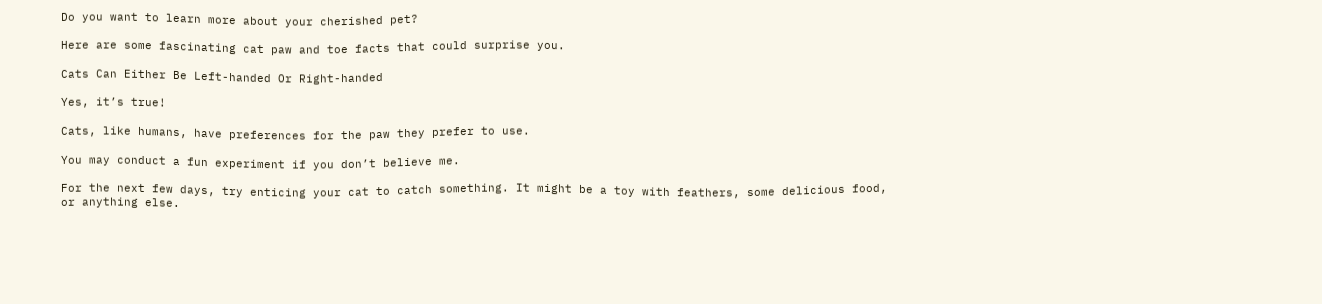Do you want to learn more about your cherished pet?

Here are some fascinating cat paw and toe facts that could surprise you.

Cats Can Either Be Left-handed Or Right-handed

Yes, it’s true!

Cats, like humans, have preferences for the paw they prefer to use.

You may conduct a fun experiment if you don’t believe me.

For the next few days, try enticing your cat to catch something. It might be a toy with feathers, some delicious food, or anything else.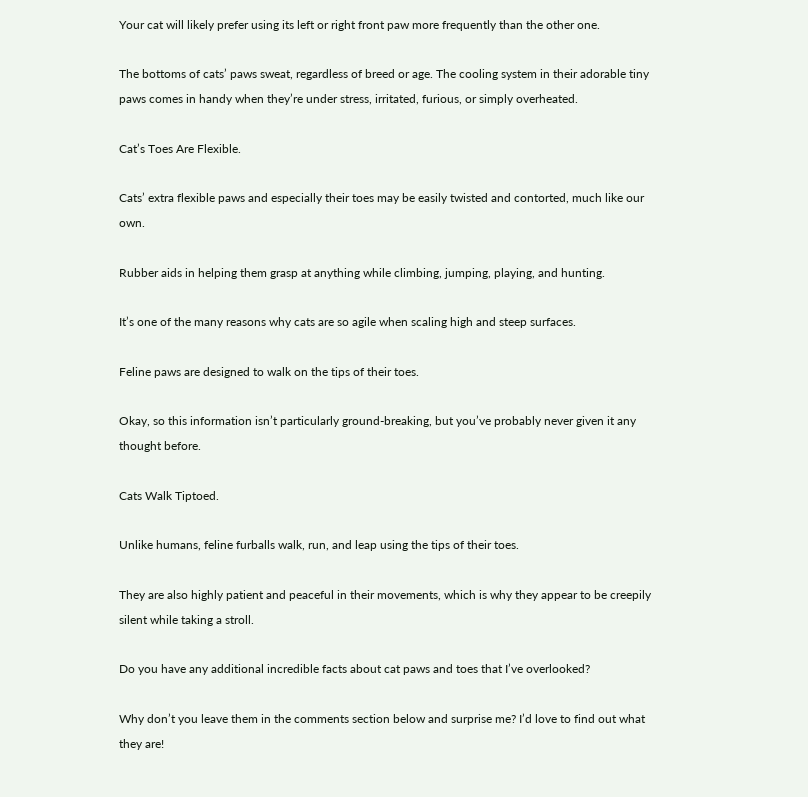Your cat will likely prefer using its left or right front paw more frequently than the other one.

The bottoms of cats’ paws sweat, regardless of breed or age. The cooling system in their adorable tiny paws comes in handy when they’re under stress, irritated, furious, or simply overheated.

Cat’s Toes Are Flexible.

Cats’ extra flexible paws and especially their toes may be easily twisted and contorted, much like our own.

Rubber aids in helping them grasp at anything while climbing, jumping, playing, and hunting.

It’s one of the many reasons why cats are so agile when scaling high and steep surfaces.

Feline paws are designed to walk on the tips of their toes.

Okay, so this information isn’t particularly ground-breaking, but you’ve probably never given it any thought before.

Cats Walk Tiptoed.

Unlike humans, feline furballs walk, run, and leap using the tips of their toes.

They are also highly patient and peaceful in their movements, which is why they appear to be creepily silent while taking a stroll.

Do you have any additional incredible facts about cat paws and toes that I’ve overlooked?

Why don’t you leave them in the comments section below and surprise me? I’d love to find out what they are!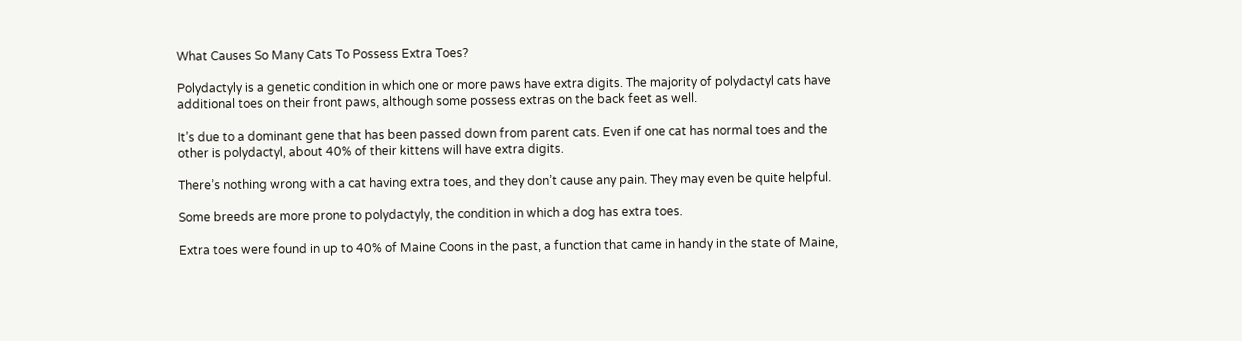What Causes So Many Cats To Possess Extra Toes?

Polydactyly is a genetic condition in which one or more paws have extra digits. The majority of polydactyl cats have additional toes on their front paws, although some possess extras on the back feet as well.

It’s due to a dominant gene that has been passed down from parent cats. Even if one cat has normal toes and the other is polydactyl, about 40% of their kittens will have extra digits.

There’s nothing wrong with a cat having extra toes, and they don’t cause any pain. They may even be quite helpful.

Some breeds are more prone to polydactyly, the condition in which a dog has extra toes.

Extra toes were found in up to 40% of Maine Coons in the past, a function that came in handy in the state of Maine,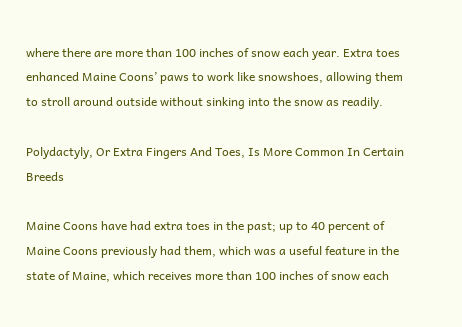where there are more than 100 inches of snow each year. Extra toes enhanced Maine Coons’ paws to work like snowshoes, allowing them to stroll around outside without sinking into the snow as readily.

Polydactyly, Or Extra Fingers And Toes, Is More Common In Certain Breeds

Maine Coons have had extra toes in the past; up to 40 percent of Maine Coons previously had them, which was a useful feature in the state of Maine, which receives more than 100 inches of snow each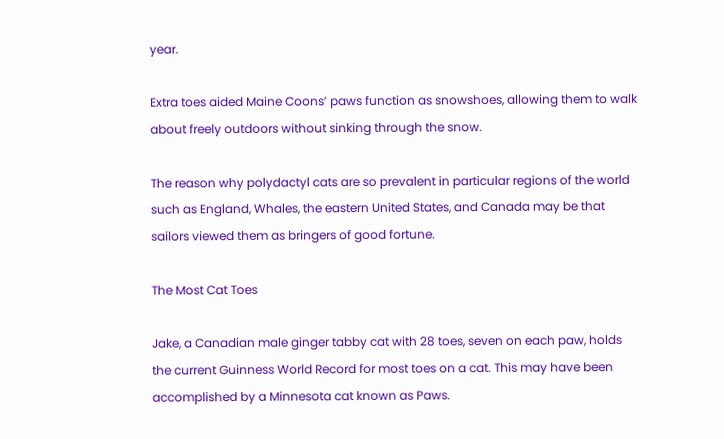year.

Extra toes aided Maine Coons’ paws function as snowshoes, allowing them to walk about freely outdoors without sinking through the snow.

The reason why polydactyl cats are so prevalent in particular regions of the world such as England, Whales, the eastern United States, and Canada may be that sailors viewed them as bringers of good fortune.

The Most Cat Toes

Jake, a Canadian male ginger tabby cat with 28 toes, seven on each paw, holds the current Guinness World Record for most toes on a cat. This may have been accomplished by a Minnesota cat known as Paws.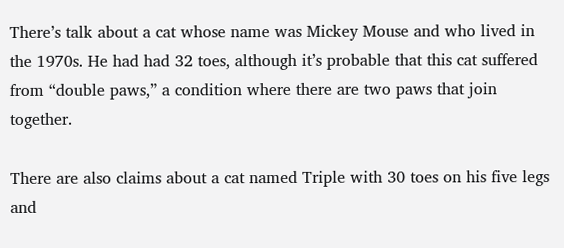There’s talk about a cat whose name was Mickey Mouse and who lived in the 1970s. He had had 32 toes, although it’s probable that this cat suffered from “double paws,” a condition where there are two paws that join together.

There are also claims about a cat named Triple with 30 toes on his five legs and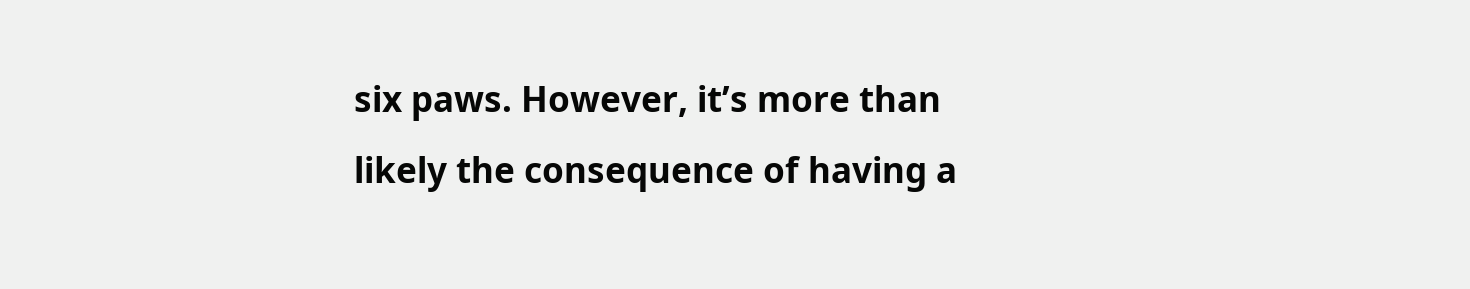six paws. However, it’s more than likely the consequence of having a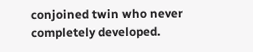conjoined twin who never completely developed.